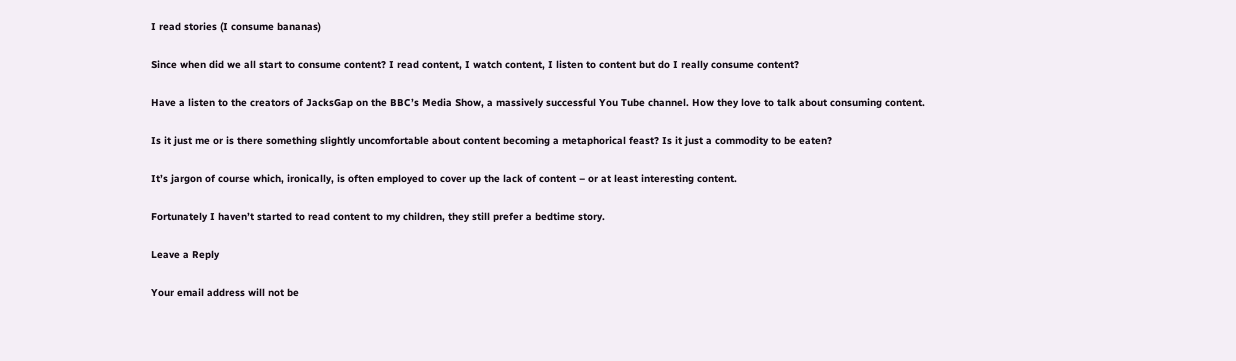I read stories (I consume bananas)

Since when did we all start to consume content? I read content, I watch content, I listen to content but do I really consume content?

Have a listen to the creators of JacksGap on the BBC’s Media Show, a massively successful You Tube channel. How they love to talk about consuming content.

Is it just me or is there something slightly uncomfortable about content becoming a metaphorical feast? Is it just a commodity to be eaten?

It’s jargon of course which, ironically, is often employed to cover up the lack of content – or at least interesting content.

Fortunately I haven’t started to read content to my children, they still prefer a bedtime story.

Leave a Reply

Your email address will not be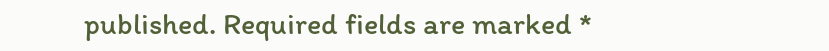published. Required fields are marked *